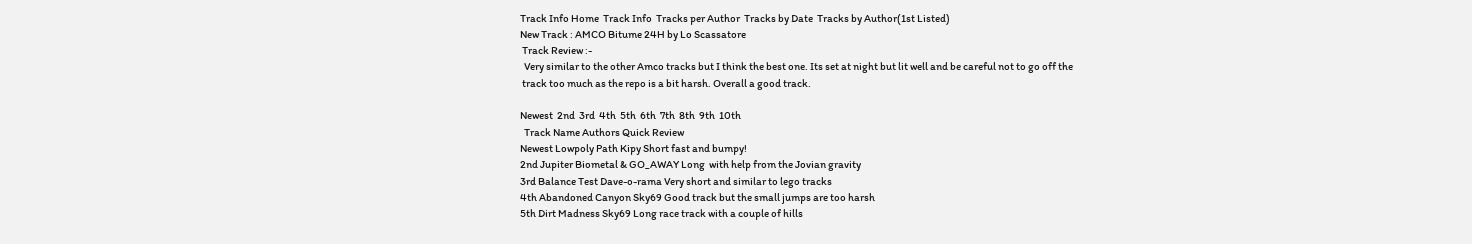Track Info Home  Track Info  Tracks per Author  Tracks by Date  Tracks by Author(1st Listed)
New Track : AMCO Bitume 24H by Lo Scassatore
 Track Review :-
  Very similar to the other Amco tracks but I think the best one. Its set at night but lit well and be careful not to go off the
 track too much as the repo is a bit harsh. Overall a good track.

Newest  2nd  3rd  4th  5th  6th  7th  8th  9th  10th
  Track Name Authors Quick Review
Newest Lowpoly Path Kipy Short fast and bumpy!
2nd Jupiter Biometal & GO_AWAY Long  with help from the Jovian gravity
3rd Balance Test Dave-o-rama Very short and similar to lego tracks
4th Abandoned Canyon Sky69 Good track but the small jumps are too harsh
5th Dirt Madness Sky69 Long race track with a couple of hills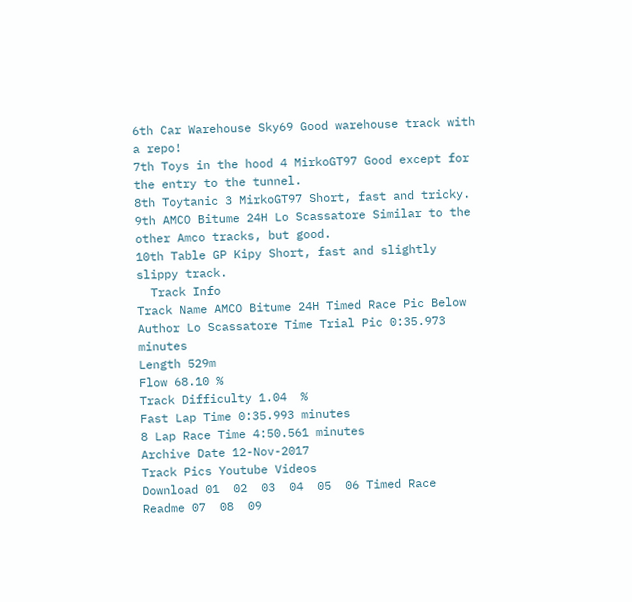6th Car Warehouse Sky69 Good warehouse track with a repo!
7th Toys in the hood 4 MirkoGT97 Good except for the entry to the tunnel.
8th Toytanic 3 MirkoGT97 Short, fast and tricky.
9th AMCO Bitume 24H Lo Scassatore Similar to the other Amco tracks, but good.
10th Table GP Kipy Short, fast and slightly slippy track.
  Track Info
Track Name AMCO Bitume 24H Timed Race Pic Below
Author Lo Scassatore Time Trial Pic 0:35.973 minutes
Length 529m
Flow 68.10 %
Track Difficulty 1.04  %
Fast Lap Time 0:35.993 minutes
8 Lap Race Time 4:50.561 minutes
Archive Date 12-Nov-2017
Track Pics Youtube Videos
Download 01  02  03  04  05  06 Timed Race
Readme 07  08  09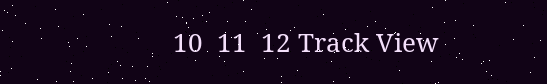10  11  12 Track View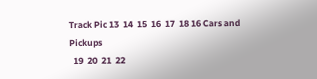Track Pic 13  14  15  16  17  18 16 Cars and Pickups
  19  20  21  22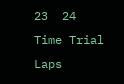23  24 Time Trial Laps